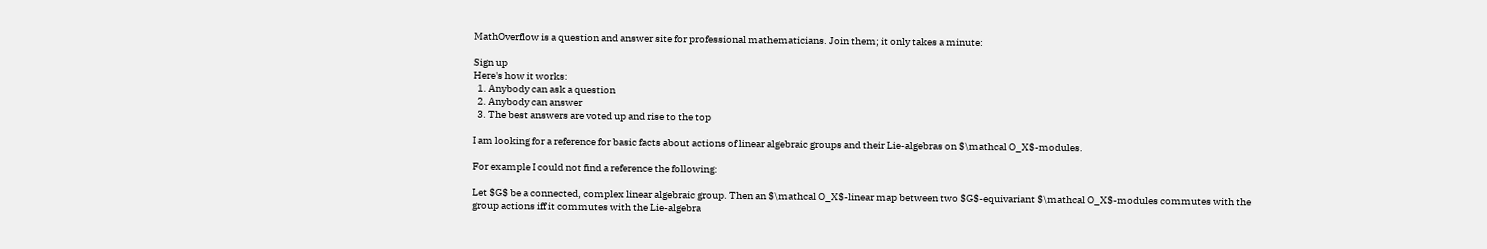MathOverflow is a question and answer site for professional mathematicians. Join them; it only takes a minute:

Sign up
Here's how it works:
  1. Anybody can ask a question
  2. Anybody can answer
  3. The best answers are voted up and rise to the top

I am looking for a reference for basic facts about actions of linear algebraic groups and their Lie-algebras on $\mathcal O_X$-modules.

For example I could not find a reference the following:

Let $G$ be a connected, complex linear algebraic group. Then an $\mathcal O_X$-linear map between two $G$-equivariant $\mathcal O_X$-modules commutes with the group actions iff it commutes with the Lie-algebra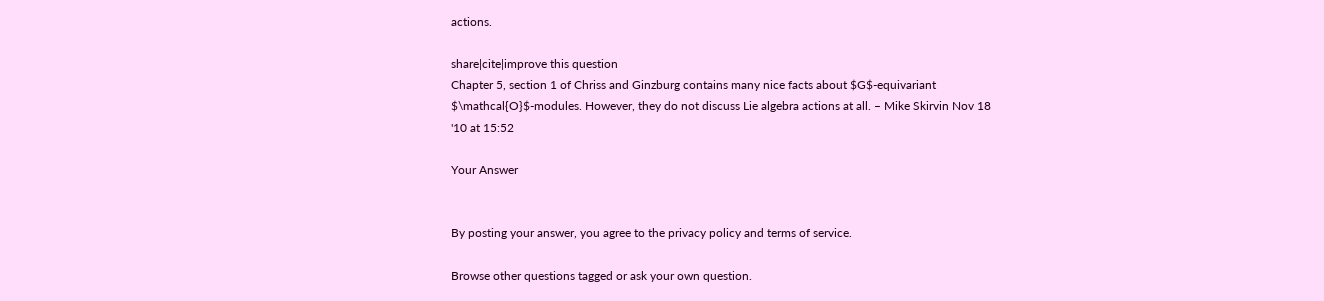actions.

share|cite|improve this question
Chapter 5, section 1 of Chriss and Ginzburg contains many nice facts about $G$-equivariant $\mathcal{O}$-modules. However, they do not discuss Lie algebra actions at all. – Mike Skirvin Nov 18 '10 at 15:52

Your Answer


By posting your answer, you agree to the privacy policy and terms of service.

Browse other questions tagged or ask your own question.